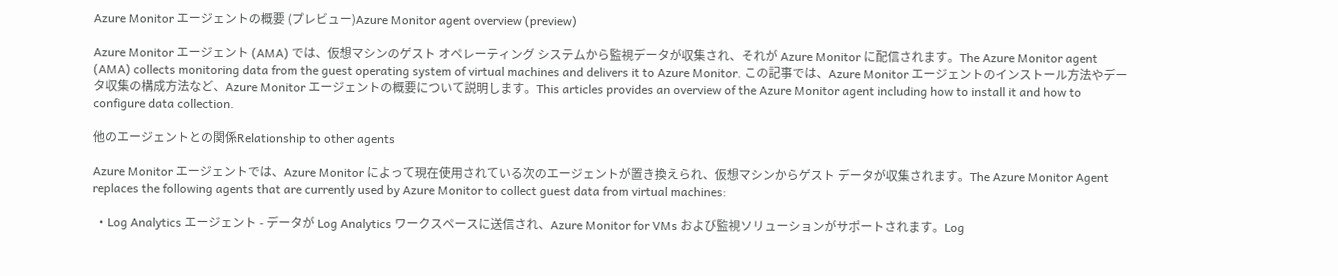Azure Monitor エージェントの概要 (プレビュー)Azure Monitor agent overview (preview)

Azure Monitor エージェント (AMA) では、仮想マシンのゲスト オペレーティング システムから監視データが収集され、それが Azure Monitor に配信されます。The Azure Monitor agent (AMA) collects monitoring data from the guest operating system of virtual machines and delivers it to Azure Monitor. この記事では、Azure Monitor エージェントのインストール方法やデータ収集の構成方法など、Azure Monitor エージェントの概要について説明します。This articles provides an overview of the Azure Monitor agent including how to install it and how to configure data collection.

他のエージェントとの関係Relationship to other agents

Azure Monitor エージェントでは、Azure Monitor によって現在使用されている次のエージェントが置き換えられ、仮想マシンからゲスト データが収集されます。The Azure Monitor Agent replaces the following agents that are currently used by Azure Monitor to collect guest data from virtual machines:

  • Log Analytics エージェント - データが Log Analytics ワークスペースに送信され、Azure Monitor for VMs および監視ソリューションがサポートされます。Log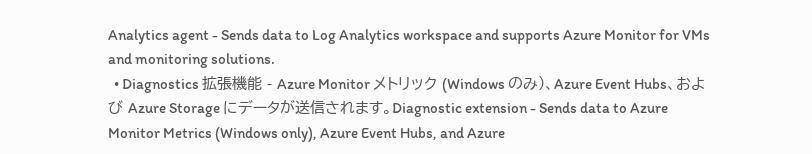Analytics agent - Sends data to Log Analytics workspace and supports Azure Monitor for VMs and monitoring solutions.
  • Diagnostics 拡張機能 - Azure Monitor メトリック (Windows のみ)、Azure Event Hubs、および Azure Storage にデータが送信されます。Diagnostic extension - Sends data to Azure Monitor Metrics (Windows only), Azure Event Hubs, and Azure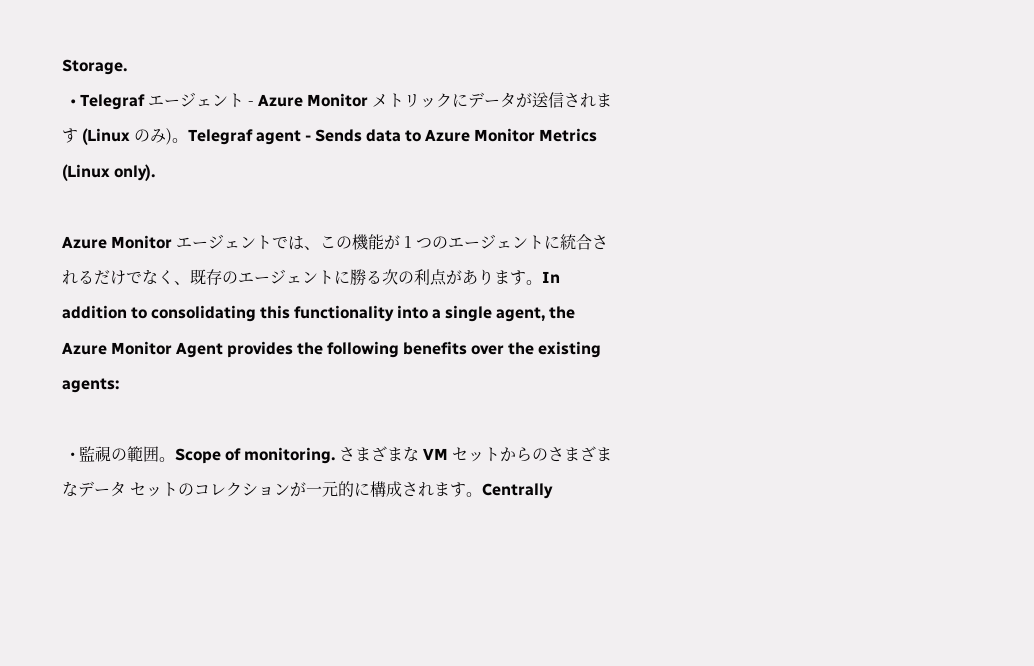Storage.
  • Telegraf エージェント - Azure Monitor メトリックにデータが送信されます (Linux のみ)。Telegraf agent - Sends data to Azure Monitor Metrics (Linux only).

Azure Monitor エージェントでは、この機能が 1 つのエージェントに統合されるだけでなく、既存のエージェントに勝る次の利点があります。In addition to consolidating this functionality into a single agent, the Azure Monitor Agent provides the following benefits over the existing agents:

  • 監視の範囲。Scope of monitoring. さまざまな VM セットからのさまざまなデータ セットのコレクションが一元的に構成されます。Centrally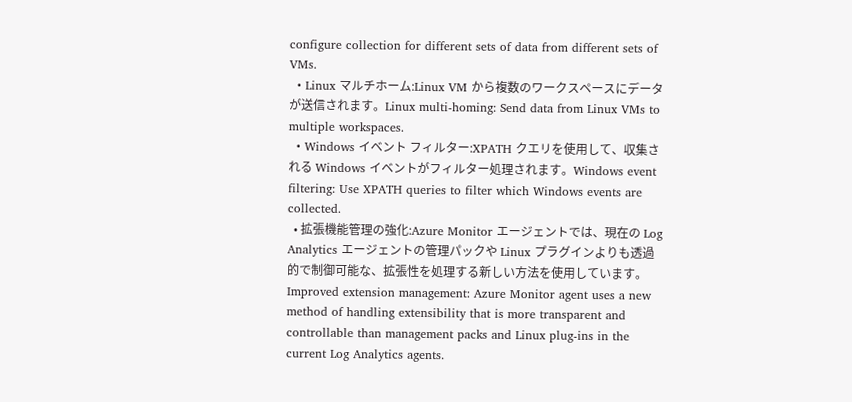configure collection for different sets of data from different sets of VMs.
  • Linux マルチホーム:Linux VM から複数のワークスペースにデータが送信されます。Linux multi-homing: Send data from Linux VMs to multiple workspaces.
  • Windows イベント フィルター:XPATH クエリを使用して、収集される Windows イベントがフィルター処理されます。Windows event filtering: Use XPATH queries to filter which Windows events are collected.
  • 拡張機能管理の強化:Azure Monitor エージェントでは、現在の Log Analytics エージェントの管理パックや Linux プラグインよりも透過的で制御可能な、拡張性を処理する新しい方法を使用しています。Improved extension management: Azure Monitor agent uses a new method of handling extensibility that is more transparent and controllable than management packs and Linux plug-ins in the current Log Analytics agents.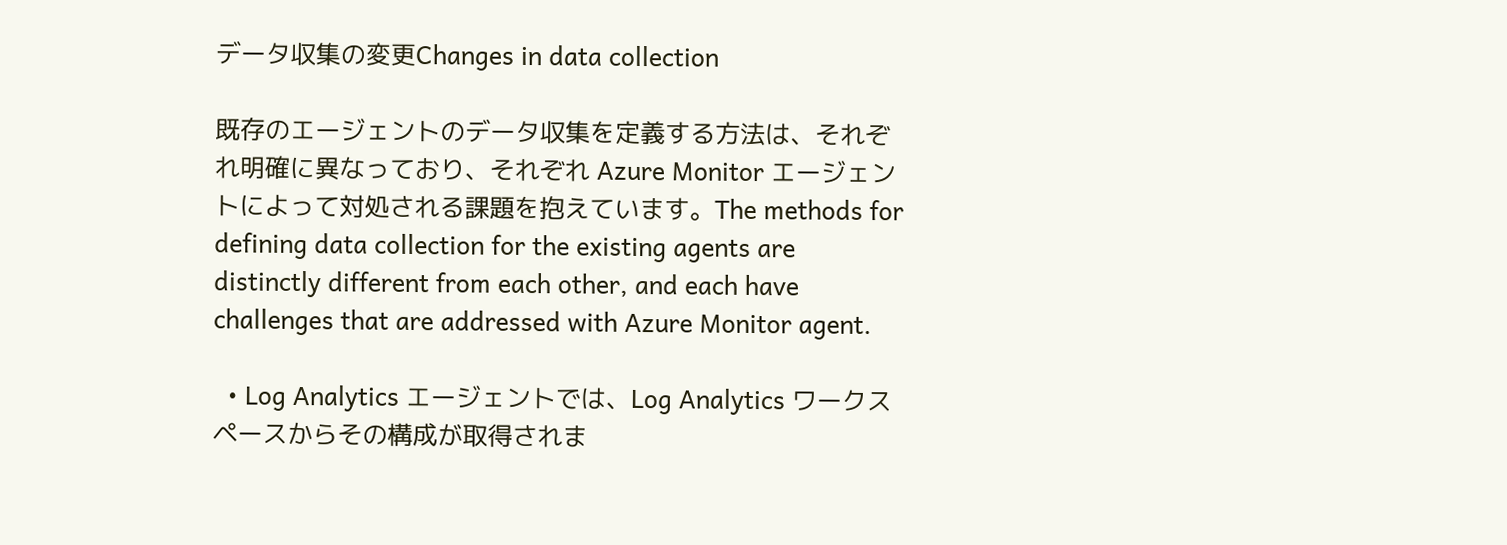データ収集の変更Changes in data collection

既存のエージェントのデータ収集を定義する方法は、それぞれ明確に異なっており、それぞれ Azure Monitor エージェントによって対処される課題を抱えています。The methods for defining data collection for the existing agents are distinctly different from each other, and each have challenges that are addressed with Azure Monitor agent.

  • Log Analytics エージェントでは、Log Analytics ワークスペースからその構成が取得されま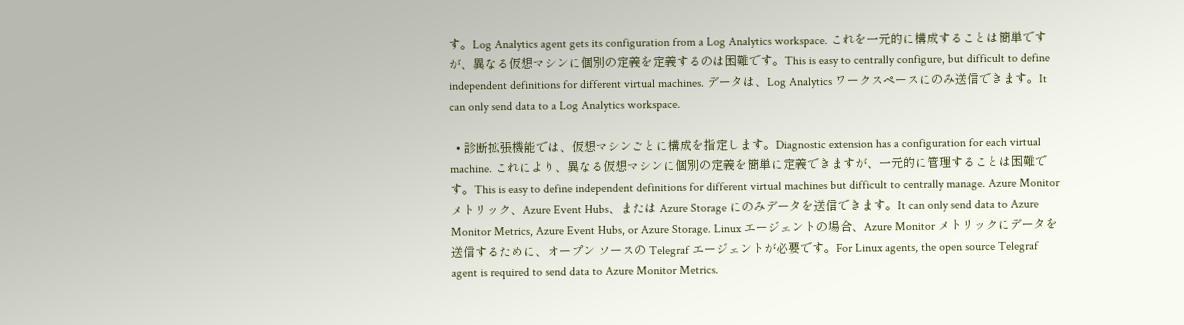す。Log Analytics agent gets its configuration from a Log Analytics workspace. これを一元的に構成することは簡単ですが、異なる仮想マシンに個別の定義を定義するのは困難です。This is easy to centrally configure, but difficult to define independent definitions for different virtual machines. データは、Log Analytics ワークスペースにのみ送信できます。It can only send data to a Log Analytics workspace.

  • 診断拡張機能では、仮想マシンごとに構成を指定します。Diagnostic extension has a configuration for each virtual machine. これにより、異なる仮想マシンに個別の定義を簡単に定義できますが、一元的に管理することは困難です。This is easy to define independent definitions for different virtual machines but difficult to centrally manage. Azure Monitor メトリック、Azure Event Hubs、または Azure Storage にのみデータを送信できます。It can only send data to Azure Monitor Metrics, Azure Event Hubs, or Azure Storage. Linux エージェントの場合、Azure Monitor メトリックにデータを送信するために、オープン ソースの Telegraf エージェントが必要です。For Linux agents, the open source Telegraf agent is required to send data to Azure Monitor Metrics.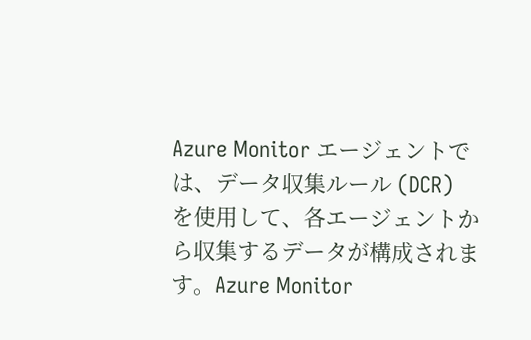Azure Monitor エージェントでは、データ収集ルール (DCR) を使用して、各エージェントから収集するデータが構成されます。Azure Monitor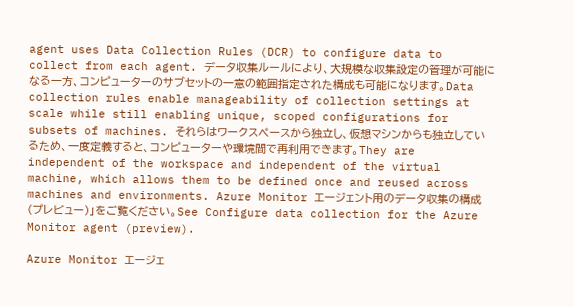agent uses Data Collection Rules (DCR) to configure data to collect from each agent. データ収集ルールにより、大規模な収集設定の管理が可能になる一方、コンピューターのサブセットの一意の範囲指定された構成も可能になります。Data collection rules enable manageability of collection settings at scale while still enabling unique, scoped configurations for subsets of machines. それらはワークスペースから独立し、仮想マシンからも独立しているため、一度定義すると、コンピューターや環境間で再利用できます。They are independent of the workspace and independent of the virtual machine, which allows them to be defined once and reused across machines and environments. Azure Monitor エージェント用のデータ収集の構成 (プレビュー)」をご覧ください。See Configure data collection for the Azure Monitor agent (preview).

Azure Monitor エージェ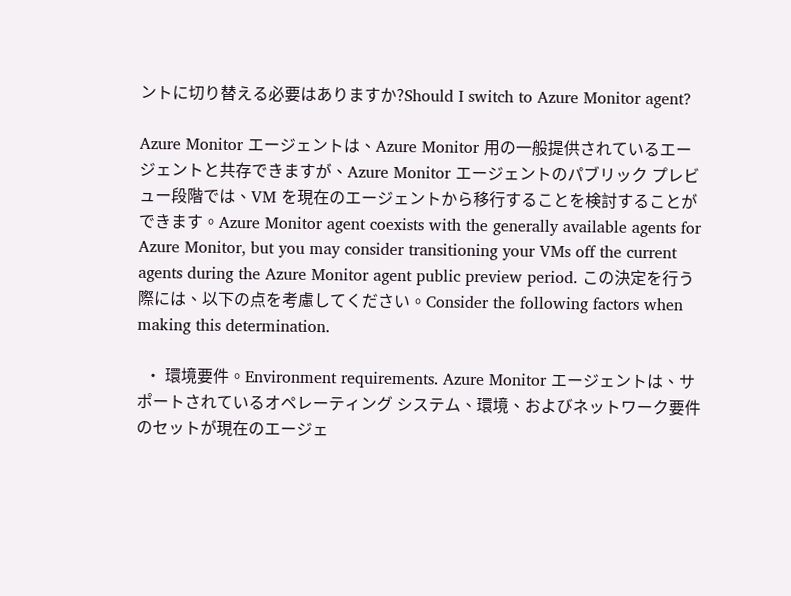ントに切り替える必要はありますか?Should I switch to Azure Monitor agent?

Azure Monitor エージェントは、Azure Monitor 用の一般提供されているエージェントと共存できますが、Azure Monitor エージェントのパブリック プレビュー段階では、VM を現在のエージェントから移行することを検討することができます。Azure Monitor agent coexists with the generally available agents for Azure Monitor, but you may consider transitioning your VMs off the current agents during the Azure Monitor agent public preview period. この決定を行う際には、以下の点を考慮してください。Consider the following factors when making this determination.

  • 環境要件。Environment requirements. Azure Monitor エージェントは、サポートされているオペレーティング システム、環境、およびネットワーク要件のセットが現在のエージェ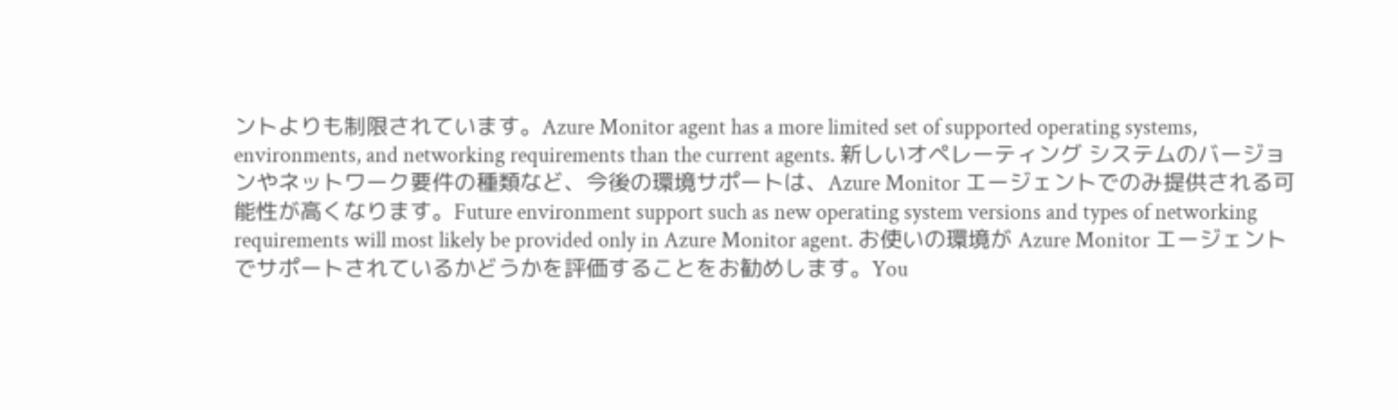ントよりも制限されています。Azure Monitor agent has a more limited set of supported operating systems, environments, and networking requirements than the current agents. 新しいオペレーティング システムのバージョンやネットワーク要件の種類など、今後の環境サポートは、Azure Monitor エージェントでのみ提供される可能性が高くなります。Future environment support such as new operating system versions and types of networking requirements will most likely be provided only in Azure Monitor agent. お使いの環境が Azure Monitor エージェントでサポートされているかどうかを評価することをお勧めします。You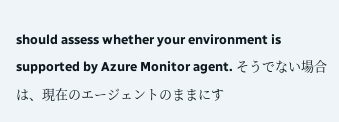should assess whether your environment is supported by Azure Monitor agent. そうでない場合は、現在のエージェントのままにす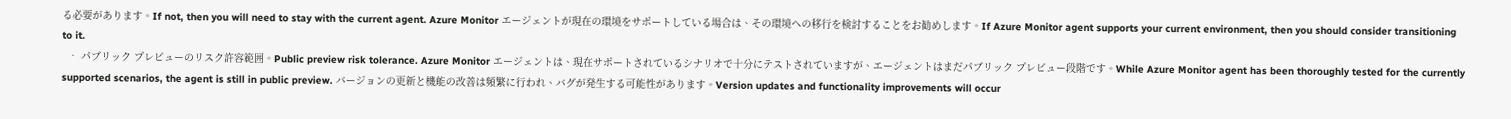る必要があります。If not, then you will need to stay with the current agent. Azure Monitor エージェントが現在の環境をサポートしている場合は、その環境への移行を検討することをお勧めします。If Azure Monitor agent supports your current environment, then you should consider transitioning to it.
  • パブリック プレビューのリスク許容範囲。Public preview risk tolerance. Azure Monitor エージェントは、現在サポートされているシナリオで十分にテストされていますが、エージェントはまだパブリック プレビュー段階です。While Azure Monitor agent has been thoroughly tested for the currently supported scenarios, the agent is still in public preview. バージョンの更新と機能の改善は頻繁に行われ、バグが発生する可能性があります。Version updates and functionality improvements will occur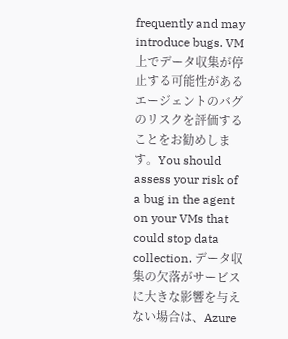frequently and may introduce bugs. VM 上でデータ収集が停止する可能性があるエージェントのバグのリスクを評価することをお勧めします。You should assess your risk of a bug in the agent on your VMs that could stop data collection. データ収集の欠落がサービスに大きな影響を与えない場合は、Azure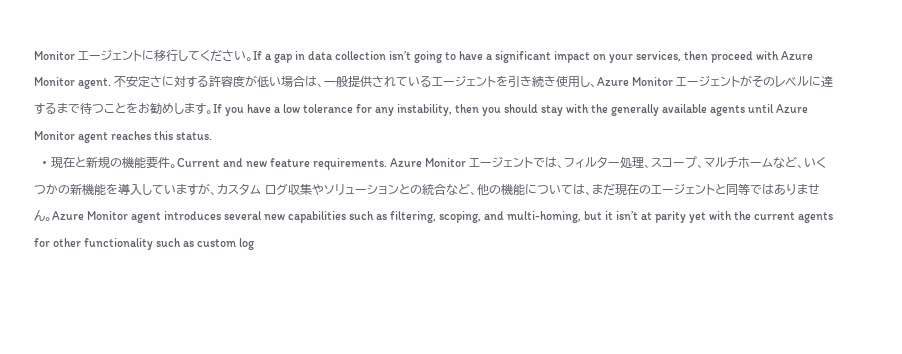Monitor エージェントに移行してください。If a gap in data collection isn’t going to have a significant impact on your services, then proceed with Azure Monitor agent. 不安定さに対する許容度が低い場合は、一般提供されているエージェントを引き続き使用し、Azure Monitor エージェントがそのレベルに達するまで待つことをお勧めします。If you have a low tolerance for any instability, then you should stay with the generally available agents until Azure Monitor agent reaches this status.
  • 現在と新規の機能要件。Current and new feature requirements. Azure Monitor エージェントでは、フィルター処理、スコープ、マルチホームなど、いくつかの新機能を導入していますが、カスタム ログ収集やソリューションとの統合など、他の機能については、まだ現在のエージェントと同等ではありません。Azure Monitor agent introduces several new capabilities such as filtering, scoping, and multi-homing, but it isn’t at parity yet with the current agents for other functionality such as custom log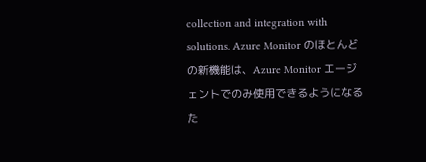collection and integration with solutions. Azure Monitor のほとんどの新機能は、Azure Monitor エージェントでのみ使用できるようになるた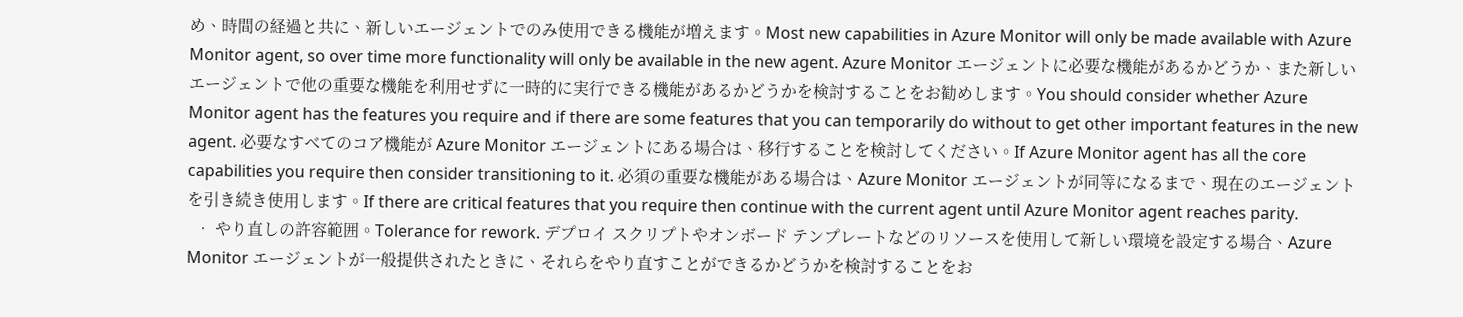め、時間の経過と共に、新しいエージェントでのみ使用できる機能が増えます。Most new capabilities in Azure Monitor will only be made available with Azure Monitor agent, so over time more functionality will only be available in the new agent. Azure Monitor エージェントに必要な機能があるかどうか、また新しいエージェントで他の重要な機能を利用せずに一時的に実行できる機能があるかどうかを検討することをお勧めします。You should consider whether Azure Monitor agent has the features you require and if there are some features that you can temporarily do without to get other important features in the new agent. 必要なすべてのコア機能が Azure Monitor エージェントにある場合は、移行することを検討してください。If Azure Monitor agent has all the core capabilities you require then consider transitioning to it. 必須の重要な機能がある場合は、Azure Monitor エージェントが同等になるまで、現在のエージェントを引き続き使用します。If there are critical features that you require then continue with the current agent until Azure Monitor agent reaches parity.
  • やり直しの許容範囲。Tolerance for rework. デプロイ スクリプトやオンボード テンプレートなどのリソースを使用して新しい環境を設定する場合、Azure Monitor エージェントが一般提供されたときに、それらをやり直すことができるかどうかを検討することをお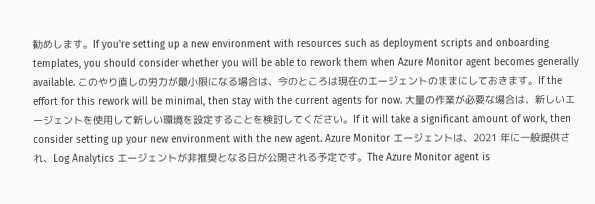勧めします。If you're setting up a new environment with resources such as deployment scripts and onboarding templates, you should consider whether you will be able to rework them when Azure Monitor agent becomes generally available. このやり直しの労力が最小限になる場合は、今のところは現在のエージェントのままにしておきます。If the effort for this rework will be minimal, then stay with the current agents for now. 大量の作業が必要な場合は、新しいエージェントを使用して新しい環境を設定することを検討してください。If it will take a significant amount of work, then consider setting up your new environment with the new agent. Azure Monitor エージェントは、2021 年に一般提供され、Log Analytics エージェントが非推奨となる日が公開される予定です。The Azure Monitor agent is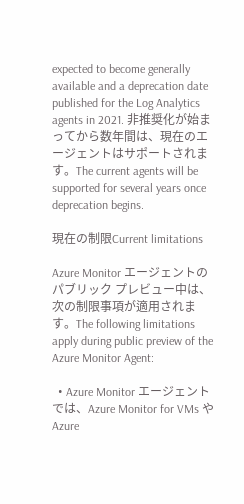expected to become generally available and a deprecation date published for the Log Analytics agents in 2021. 非推奨化が始まってから数年間は、現在のエージェントはサポートされます。The current agents will be supported for several years once deprecation begins.

現在の制限Current limitations

Azure Monitor エージェントのパブリック プレビュー中は、次の制限事項が適用されます。The following limitations apply during public preview of the Azure Monitor Agent:

  • Azure Monitor エージェントでは、Azure Monitor for VMs や Azure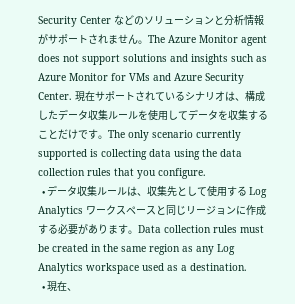Security Center などのソリューションと分析情報がサポートされません。The Azure Monitor agent does not support solutions and insights such as Azure Monitor for VMs and Azure Security Center. 現在サポートされているシナリオは、構成したデータ収集ルールを使用してデータを収集することだけです。The only scenario currently supported is collecting data using the data collection rules that you configure.
  • データ収集ルールは、収集先として使用する Log Analytics ワークスペースと同じリージョンに作成する必要があります。Data collection rules must be created in the same region as any Log Analytics workspace used as a destination.
  • 現在、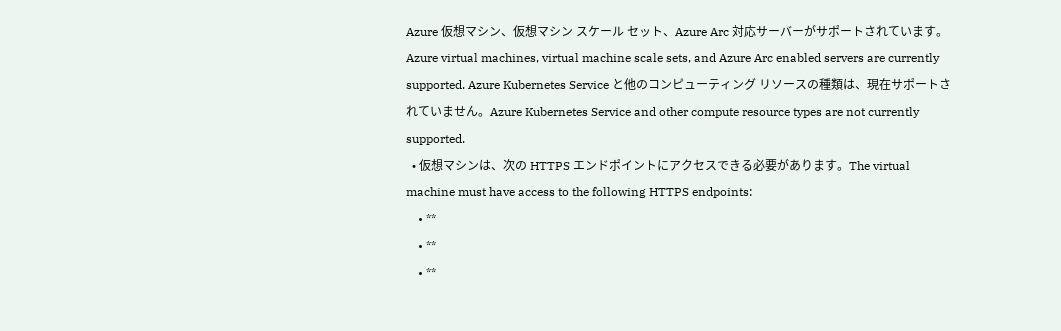Azure 仮想マシン、仮想マシン スケール セット、Azure Arc 対応サーバーがサポートされています。Azure virtual machines, virtual machine scale sets, and Azure Arc enabled servers are currently supported. Azure Kubernetes Service と他のコンピューティング リソースの種類は、現在サポートされていません。Azure Kubernetes Service and other compute resource types are not currently supported.
  • 仮想マシンは、次の HTTPS エンドポイントにアクセスできる必要があります。The virtual machine must have access to the following HTTPS endpoints:
    • **
    • **
    • **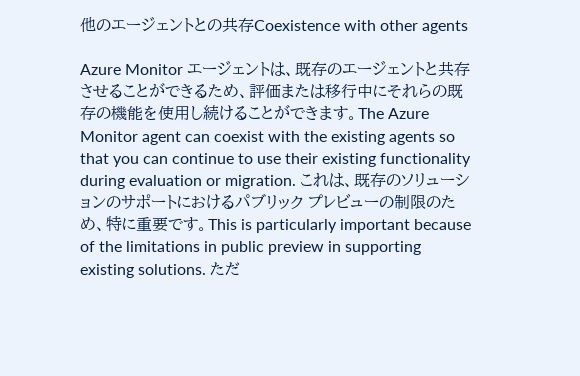他のエージェントとの共存Coexistence with other agents

Azure Monitor エージェントは、既存のエージェントと共存させることができるため、評価または移行中にそれらの既存の機能を使用し続けることができます。The Azure Monitor agent can coexist with the existing agents so that you can continue to use their existing functionality during evaluation or migration. これは、既存のソリューションのサポートにおけるパブリック プレビューの制限のため、特に重要です。This is particularly important because of the limitations in public preview in supporting existing solutions. ただ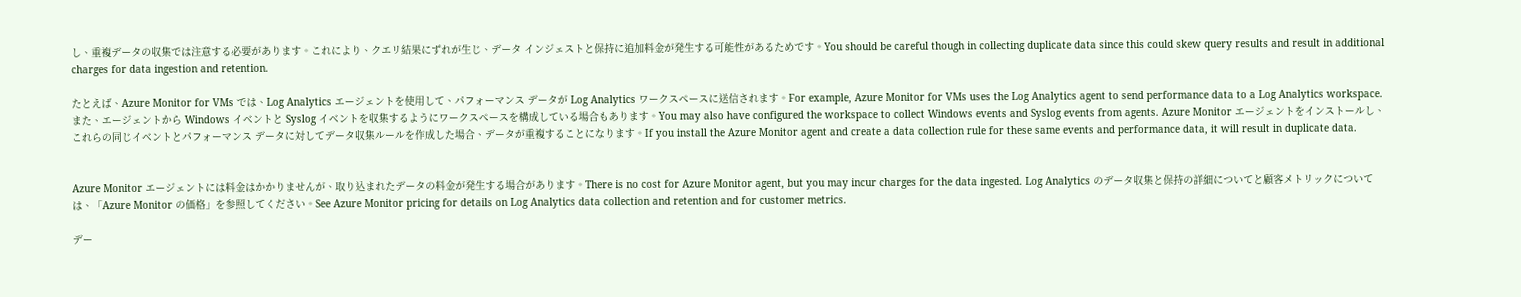し、重複データの収集では注意する必要があります。これにより、クエリ結果にずれが生じ、データ インジェストと保持に追加料金が発生する可能性があるためです。You should be careful though in collecting duplicate data since this could skew query results and result in additional charges for data ingestion and retention.

たとえば、Azure Monitor for VMs では、Log Analytics エージェントを使用して、パフォーマンス データが Log Analytics ワークスペースに送信されます。For example, Azure Monitor for VMs uses the Log Analytics agent to send performance data to a Log Analytics workspace. また、エージェントから Windows イベントと Syslog イベントを収集するようにワークスペースを構成している場合もあります。You may also have configured the workspace to collect Windows events and Syslog events from agents. Azure Monitor エージェントをインストールし、これらの同じイベントとパフォーマンス データに対してデータ収集ルールを作成した場合、データが重複することになります。If you install the Azure Monitor agent and create a data collection rule for these same events and performance data, it will result in duplicate data.


Azure Monitor エージェントには料金はかかりませんが、取り込まれたデータの料金が発生する場合があります。There is no cost for Azure Monitor agent, but you may incur charges for the data ingested. Log Analytics のデータ収集と保持の詳細についてと顧客メトリックについては、「Azure Monitor の価格」を参照してください。See Azure Monitor pricing for details on Log Analytics data collection and retention and for customer metrics.

デー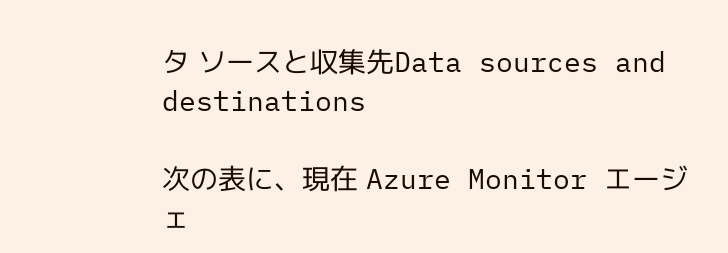タ ソースと収集先Data sources and destinations

次の表に、現在 Azure Monitor エージェ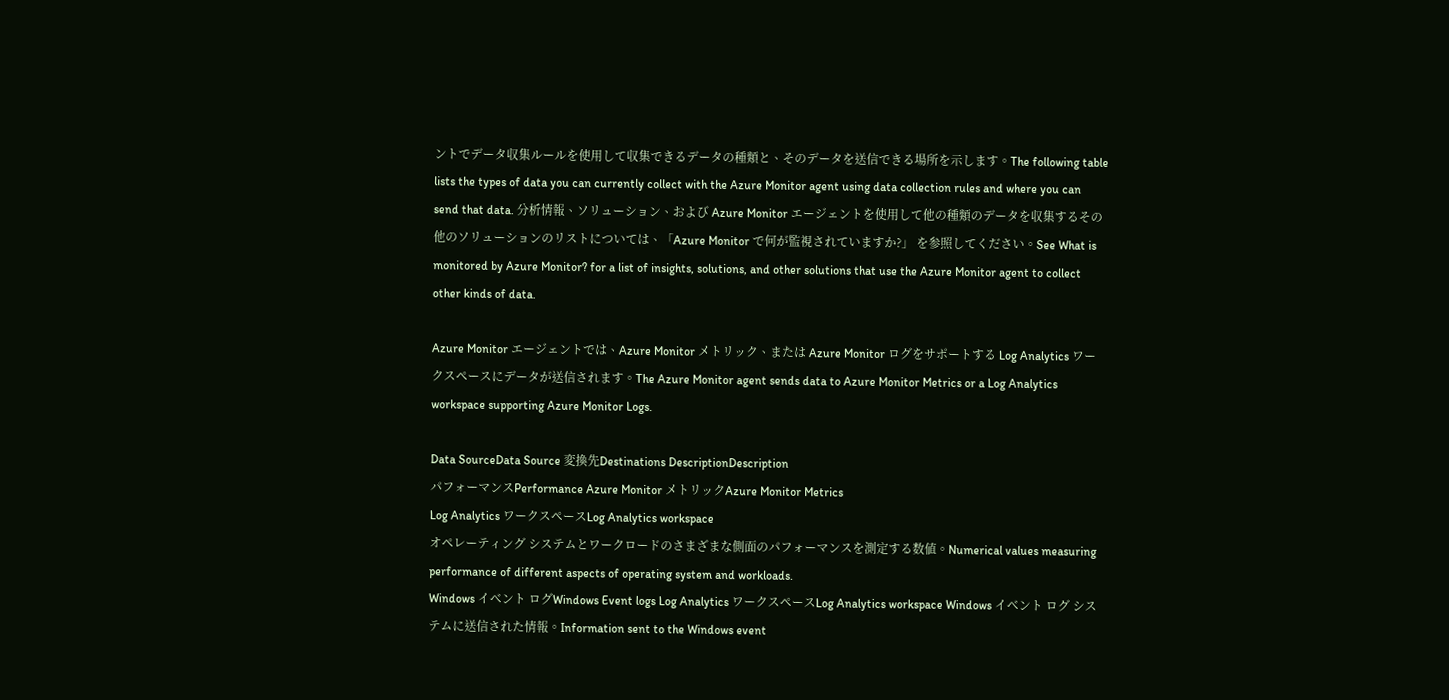ントでデータ収集ルールを使用して収集できるデータの種類と、そのデータを送信できる場所を示します。The following table lists the types of data you can currently collect with the Azure Monitor agent using data collection rules and where you can send that data. 分析情報、ソリューション、および Azure Monitor エージェントを使用して他の種類のデータを収集するその他のソリューションのリストについては、「Azure Monitor で何が監視されていますか?」 を参照してください。See What is monitored by Azure Monitor? for a list of insights, solutions, and other solutions that use the Azure Monitor agent to collect other kinds of data.

Azure Monitor エージェントでは、Azure Monitor メトリック、または Azure Monitor ログをサポートする Log Analytics ワークスペースにデータが送信されます。The Azure Monitor agent sends data to Azure Monitor Metrics or a Log Analytics workspace supporting Azure Monitor Logs.

Data SourceData Source 変換先Destinations DescriptionDescription
パフォーマンスPerformance Azure Monitor メトリックAzure Monitor Metrics
Log Analytics ワークスペースLog Analytics workspace
オペレーティング システムとワークロードのさまざまな側面のパフォーマンスを測定する数値。Numerical values measuring performance of different aspects of operating system and workloads.
Windows イベント ログWindows Event logs Log Analytics ワークスペースLog Analytics workspace Windows イベント ログ システムに送信された情報。Information sent to the Windows event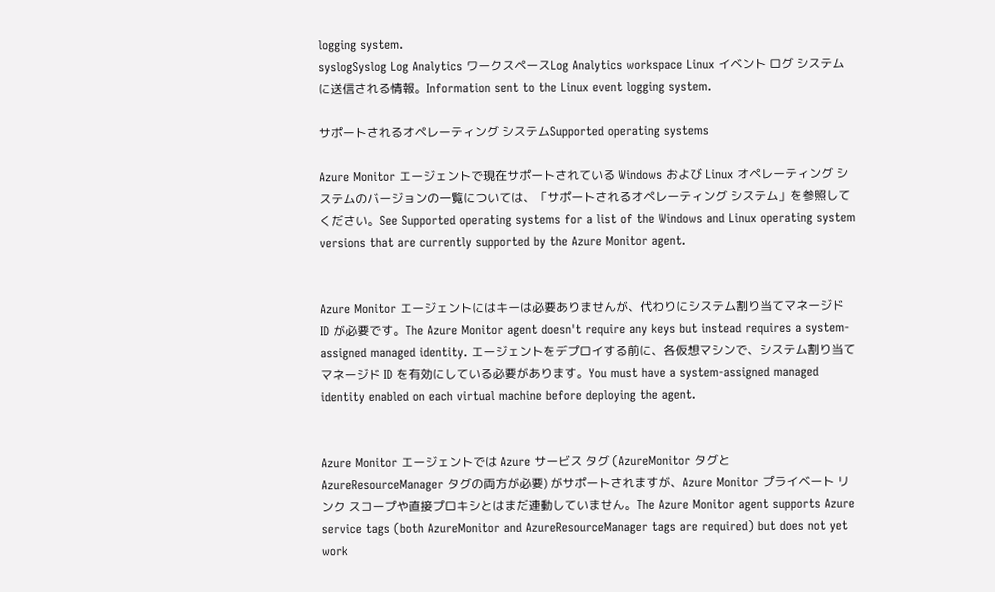logging system.
syslogSyslog Log Analytics ワークスペースLog Analytics workspace Linux イベント ログ システムに送信される情報。Information sent to the Linux event logging system.

サポートされるオペレーティング システムSupported operating systems

Azure Monitor エージェントで現在サポートされている Windows および Linux オペレーティング システムのバージョンの一覧については、「サポートされるオペレーティング システム」を参照してください。See Supported operating systems for a list of the Windows and Linux operating system versions that are currently supported by the Azure Monitor agent.


Azure Monitor エージェントにはキーは必要ありませんが、代わりにシステム割り当てマネージド ID が必要です。The Azure Monitor agent doesn't require any keys but instead requires a system-assigned managed identity. エージェントをデプロイする前に、各仮想マシンで、システム割り当てマネージド ID を有効にしている必要があります。You must have a system-assigned managed identity enabled on each virtual machine before deploying the agent.


Azure Monitor エージェントでは Azure サービス タグ (AzureMonitor タグと AzureResourceManager タグの両方が必要) がサポートされますが、Azure Monitor プライベート リンク スコープや直接プロキシとはまだ連動していません。The Azure Monitor agent supports Azure service tags (both AzureMonitor and AzureResourceManager tags are required) but does not yet work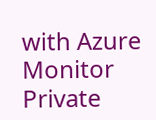with Azure Monitor Private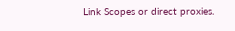Link Scopes or direct proxies.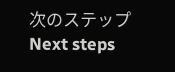次のステップNext steps